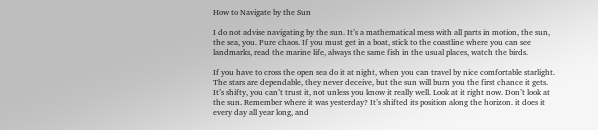How to Navigate by the Sun

I do not advise navigating by the sun. It’s a mathematical mess with all parts in motion, the sun, the sea, you. Pure chaos. If you must get in a boat, stick to the coastline where you can see landmarks, read the marine life, always the same fish in the usual places, watch the birds.

If you have to cross the open sea do it at night, when you can travel by nice comfortable starlight. The stars are dependable, they never deceive, but the sun will burn you the first chance it gets. It’s shifty, you can’t trust it, not unless you know it really well. Look at it right now. Don’t look at the sun. Remember where it was yesterday? It’s shifted its position along the horizon. it does it every day all year long, and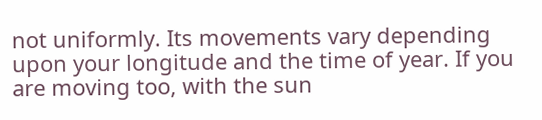not uniformly. Its movements vary depending upon your longitude and the time of year. If you are moving too, with the sun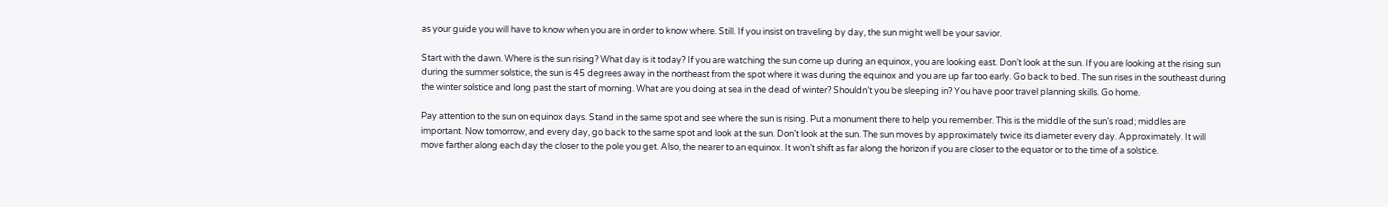as your guide you will have to know when you are in order to know where. Still. If you insist on traveling by day, the sun might well be your savior.

Start with the dawn. Where is the sun rising? What day is it today? If you are watching the sun come up during an equinox, you are looking east. Don’t look at the sun. If you are looking at the rising sun during the summer solstice, the sun is 45 degrees away in the northeast from the spot where it was during the equinox and you are up far too early. Go back to bed. The sun rises in the southeast during the winter solstice and long past the start of morning. What are you doing at sea in the dead of winter? Shouldn’t you be sleeping in? You have poor travel planning skills. Go home.

Pay attention to the sun on equinox days. Stand in the same spot and see where the sun is rising. Put a monument there to help you remember. This is the middle of the sun’s road; middles are important. Now tomorrow, and every day, go back to the same spot and look at the sun. Don’t look at the sun. The sun moves by approximately twice its diameter every day. Approximately. It will move farther along each day the closer to the pole you get. Also, the nearer to an equinox. It won’t shift as far along the horizon if you are closer to the equator or to the time of a solstice.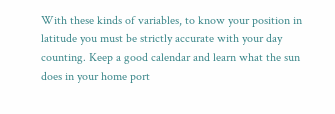With these kinds of variables, to know your position in latitude you must be strictly accurate with your day counting. Keep a good calendar and learn what the sun does in your home port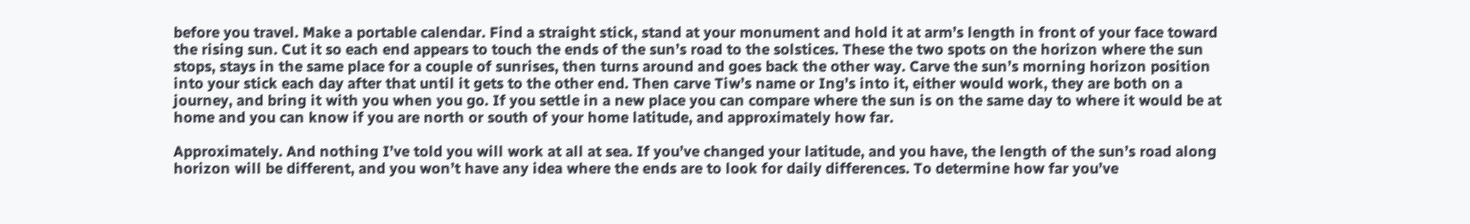before you travel. Make a portable calendar. Find a straight stick, stand at your monument and hold it at arm’s length in front of your face toward the rising sun. Cut it so each end appears to touch the ends of the sun’s road to the solstices. These the two spots on the horizon where the sun stops, stays in the same place for a couple of sunrises, then turns around and goes back the other way. Carve the sun’s morning horizon position into your stick each day after that until it gets to the other end. Then carve Tiw’s name or Ing’s into it, either would work, they are both on a journey, and bring it with you when you go. If you settle in a new place you can compare where the sun is on the same day to where it would be at home and you can know if you are north or south of your home latitude, and approximately how far.

Approximately. And nothing I’ve told you will work at all at sea. If you’ve changed your latitude, and you have, the length of the sun’s road along horizon will be different, and you won’t have any idea where the ends are to look for daily differences. To determine how far you’ve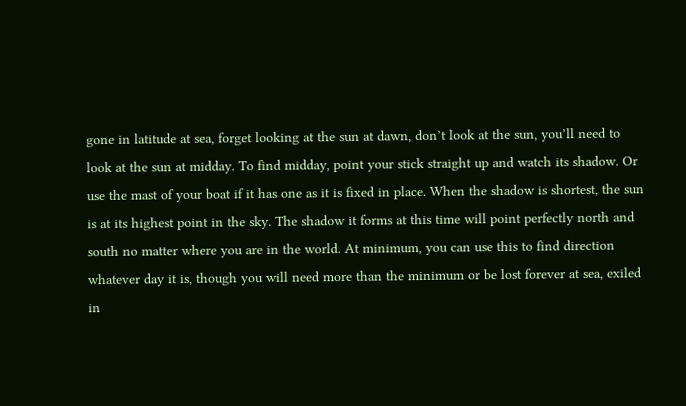gone in latitude at sea, forget looking at the sun at dawn, don’t look at the sun, you’ll need to look at the sun at midday. To find midday, point your stick straight up and watch its shadow. Or use the mast of your boat if it has one as it is fixed in place. When the shadow is shortest, the sun is at its highest point in the sky. The shadow it forms at this time will point perfectly north and south no matter where you are in the world. At minimum, you can use this to find direction whatever day it is, though you will need more than the minimum or be lost forever at sea, exiled in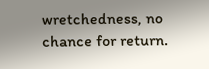wretchedness, no chance for return.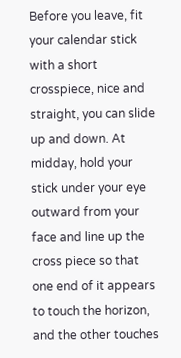Before you leave, fit your calendar stick with a short crosspiece, nice and straight, you can slide up and down. At midday, hold your stick under your eye outward from your face and line up the cross piece so that one end of it appears to touch the horizon, and the other touches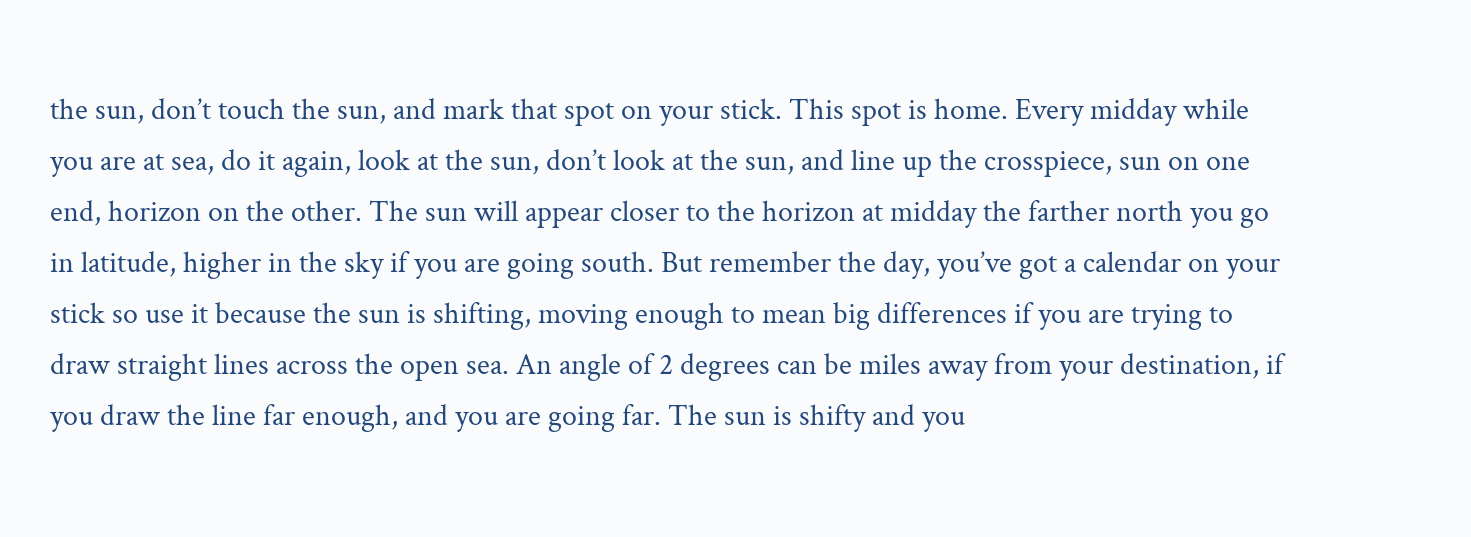the sun, don’t touch the sun, and mark that spot on your stick. This spot is home. Every midday while you are at sea, do it again, look at the sun, don’t look at the sun, and line up the crosspiece, sun on one end, horizon on the other. The sun will appear closer to the horizon at midday the farther north you go in latitude, higher in the sky if you are going south. But remember the day, you’ve got a calendar on your stick so use it because the sun is shifting, moving enough to mean big differences if you are trying to draw straight lines across the open sea. An angle of 2 degrees can be miles away from your destination, if you draw the line far enough, and you are going far. The sun is shifty and you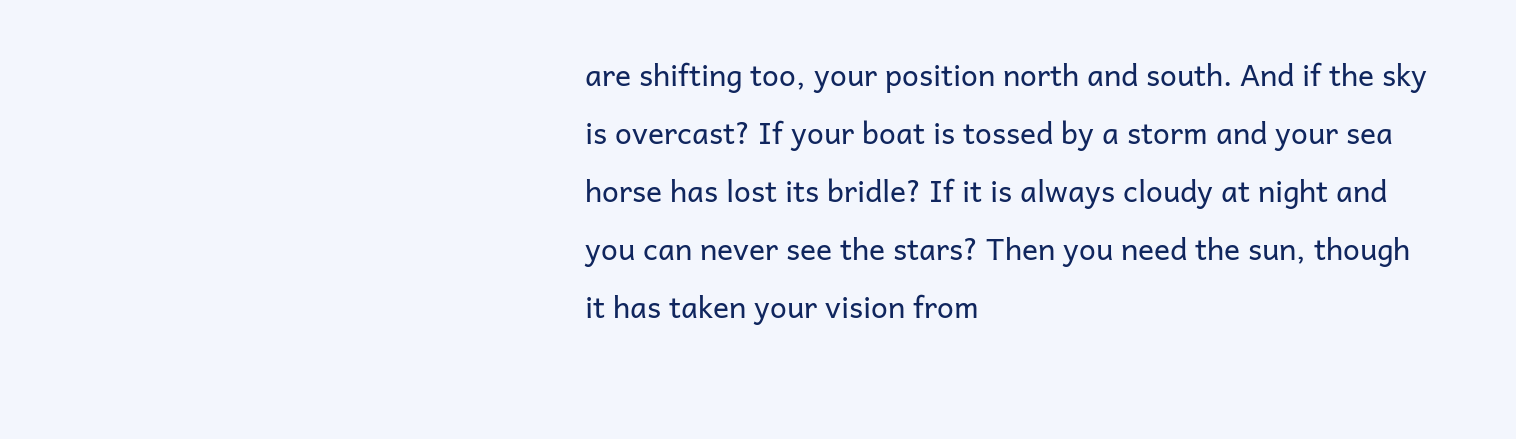are shifting too, your position north and south. And if the sky is overcast? If your boat is tossed by a storm and your sea horse has lost its bridle? If it is always cloudy at night and you can never see the stars? Then you need the sun, though it has taken your vision from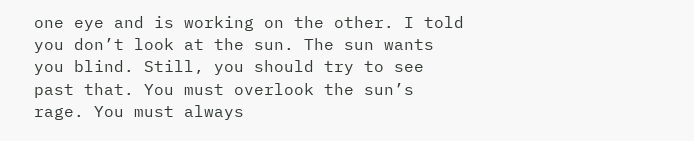one eye and is working on the other. I told you don’t look at the sun. The sun wants you blind. Still, you should try to see past that. You must overlook the sun’s rage. You must always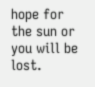hope for the sun or you will be lost.